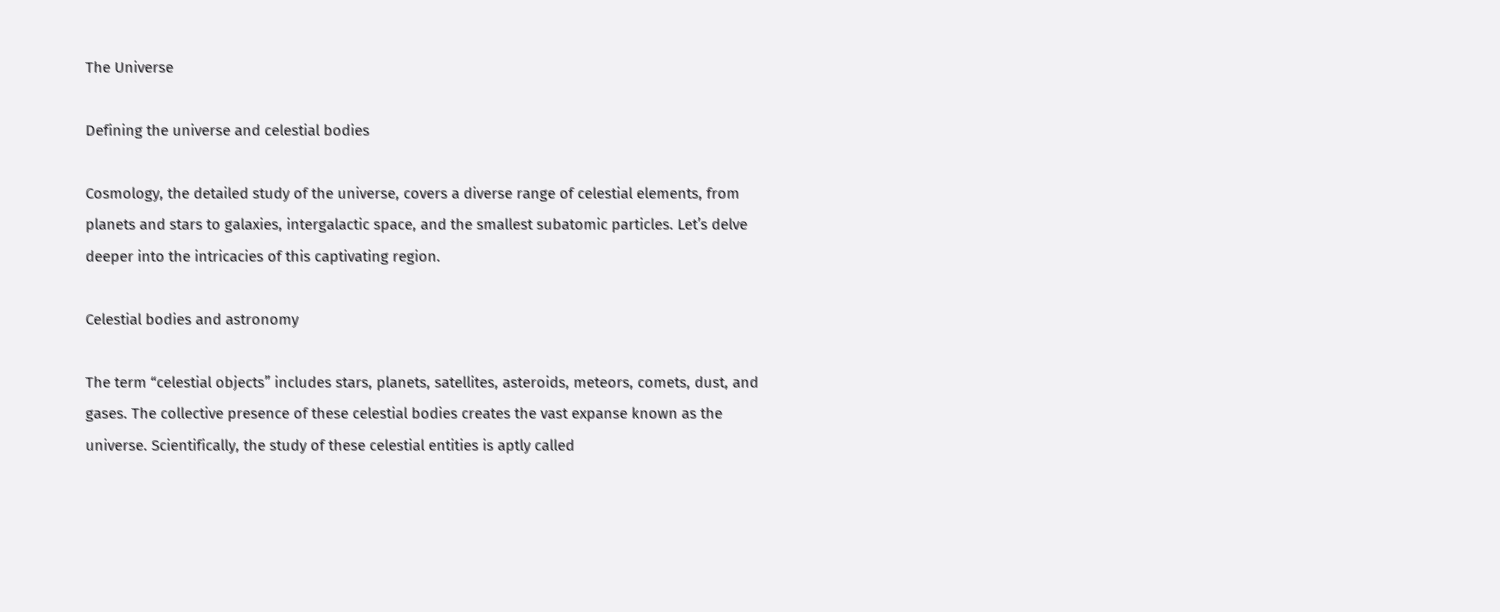The Universe

Defining the universe and celestial bodies

Cosmology, the detailed study of the universe, covers a diverse range of celestial elements, from planets and stars to galaxies, intergalactic space, and the smallest subatomic particles. Let’s delve deeper into the intricacies of this captivating region.

Celestial bodies and astronomy

The term “celestial objects” includes stars, planets, satellites, asteroids, meteors, comets, dust, and gases. The collective presence of these celestial bodies creates the vast expanse known as the universe. Scientifically, the study of these celestial entities is aptly called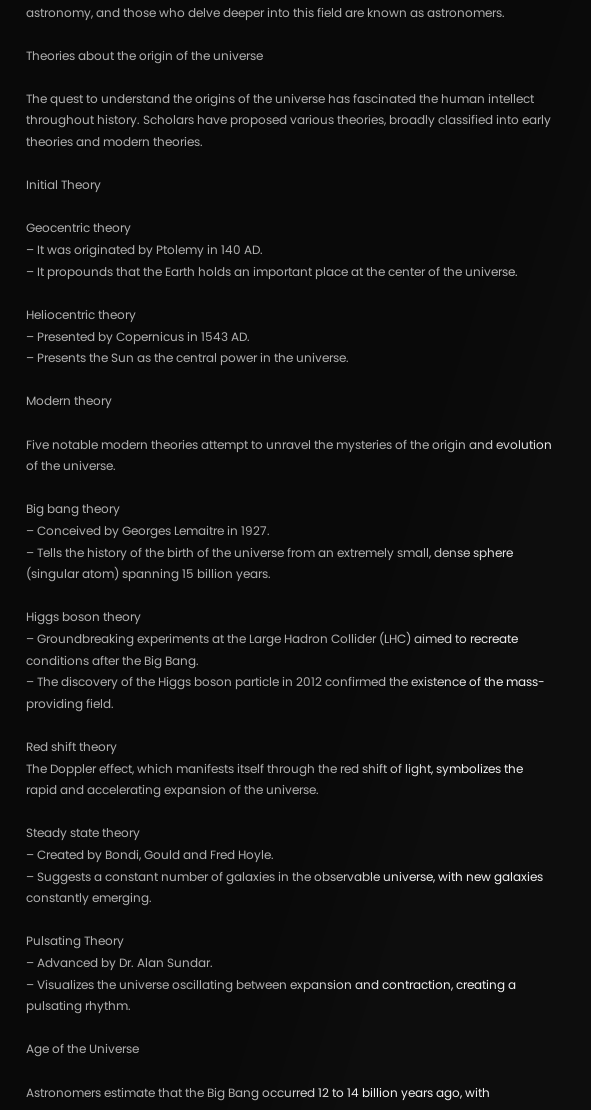astronomy, and those who delve deeper into this field are known as astronomers.

Theories about the origin of the universe

The quest to understand the origins of the universe has fascinated the human intellect throughout history. Scholars have proposed various theories, broadly classified into early theories and modern theories.

Initial Theory

Geocentric theory
– It was originated by Ptolemy in 140 AD.
– It propounds that the Earth holds an important place at the center of the universe.

Heliocentric theory
– Presented by Copernicus in 1543 AD.
– Presents the Sun as the central power in the universe.

Modern theory

Five notable modern theories attempt to unravel the mysteries of the origin and evolution of the universe.

Big bang theory
– Conceived by Georges Lemaitre in 1927.
– Tells the history of the birth of the universe from an extremely small, dense sphere (singular atom) spanning 15 billion years.

Higgs boson theory
– Groundbreaking experiments at the Large Hadron Collider (LHC) aimed to recreate conditions after the Big Bang.
– The discovery of the Higgs boson particle in 2012 confirmed the existence of the mass-providing field.

Red shift theory
The Doppler effect, which manifests itself through the red shift of light, symbolizes the rapid and accelerating expansion of the universe.

Steady state theory
– Created by Bondi, Gould and Fred Hoyle.
– Suggests a constant number of galaxies in the observable universe, with new galaxies constantly emerging.

Pulsating Theory
– Advanced by Dr. Alan Sundar.
– Visualizes the universe oscillating between expansion and contraction, creating a pulsating rhythm.

Age of the Universe

Astronomers estimate that the Big Bang occurred 12 to 14 billion years ago, with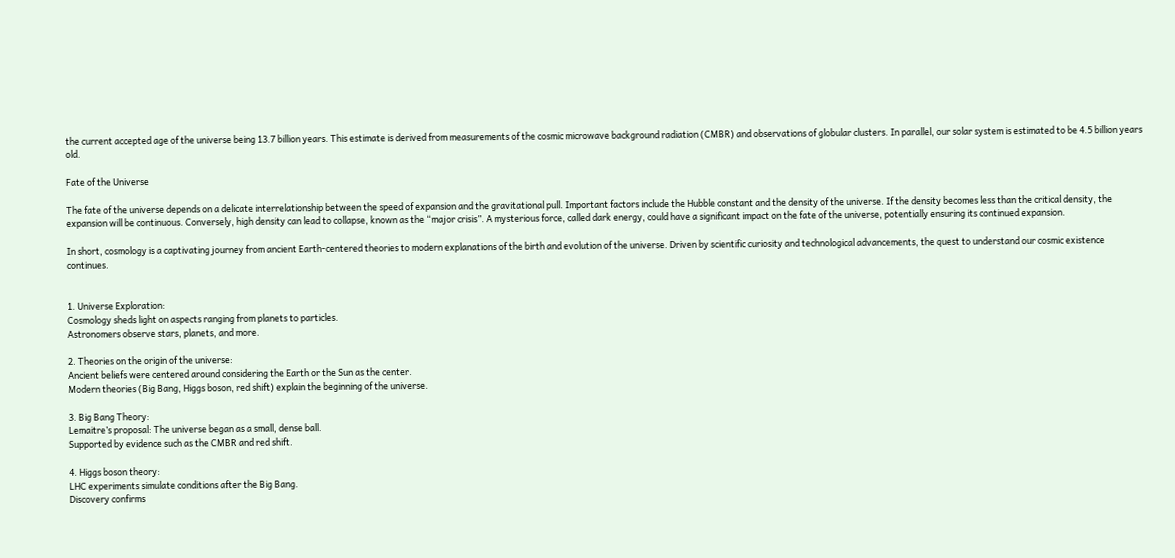the current accepted age of the universe being 13.7 billion years. This estimate is derived from measurements of the cosmic microwave background radiation (CMBR) and observations of globular clusters. In parallel, our solar system is estimated to be 4.5 billion years old.

Fate of the Universe

The fate of the universe depends on a delicate interrelationship between the speed of expansion and the gravitational pull. Important factors include the Hubble constant and the density of the universe. If the density becomes less than the critical density, the expansion will be continuous. Conversely, high density can lead to collapse, known as the “major crisis”. A mysterious force, called dark energy, could have a significant impact on the fate of the universe, potentially ensuring its continued expansion.

In short, cosmology is a captivating journey from ancient Earth-centered theories to modern explanations of the birth and evolution of the universe. Driven by scientific curiosity and technological advancements, the quest to understand our cosmic existence continues.


1. Universe Exploration:
Cosmology sheds light on aspects ranging from planets to particles.
Astronomers observe stars, planets, and more.

2. Theories on the origin of the universe:
Ancient beliefs were centered around considering the Earth or the Sun as the center.
Modern theories (Big Bang, Higgs boson, red shift) explain the beginning of the universe.

3. Big Bang Theory:
Lemaitre’s proposal: The universe began as a small, dense ball.
Supported by evidence such as the CMBR and red shift.

4. Higgs boson theory:
LHC experiments simulate conditions after the Big Bang.
Discovery confirms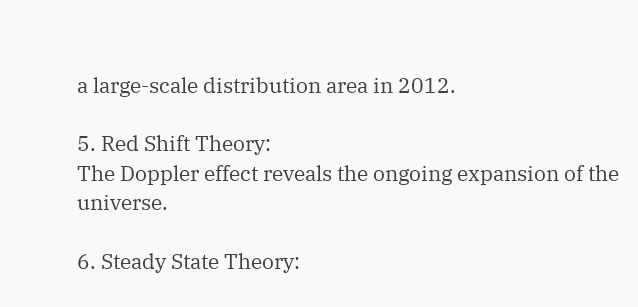a large-scale distribution area in 2012.

5. Red Shift Theory:
The Doppler effect reveals the ongoing expansion of the universe.

6. Steady State Theory: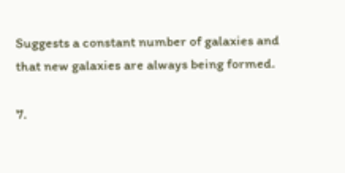Suggests a constant number of galaxies and that new galaxies are always being formed.

7.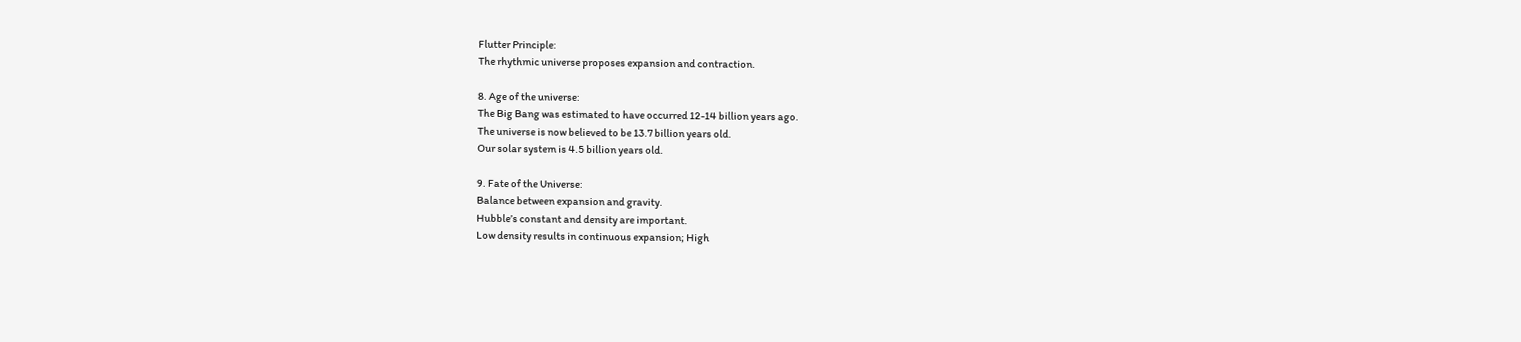Flutter Principle:
The rhythmic universe proposes expansion and contraction.

8. Age of the universe:
The Big Bang was estimated to have occurred 12-14 billion years ago.
The universe is now believed to be 13.7 billion years old.
Our solar system is 4.5 billion years old.

9. Fate of the Universe:
Balance between expansion and gravity.
Hubble’s constant and density are important.
Low density results in continuous expansion; High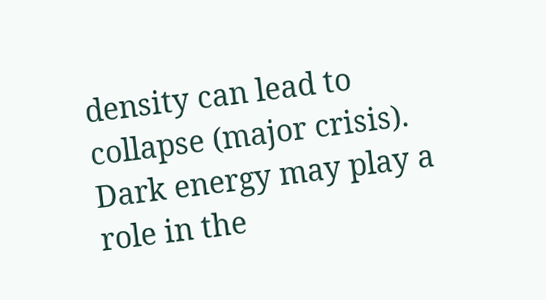density can lead to collapse (major crisis).
Dark energy may play a role in the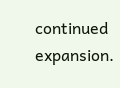continued expansion.